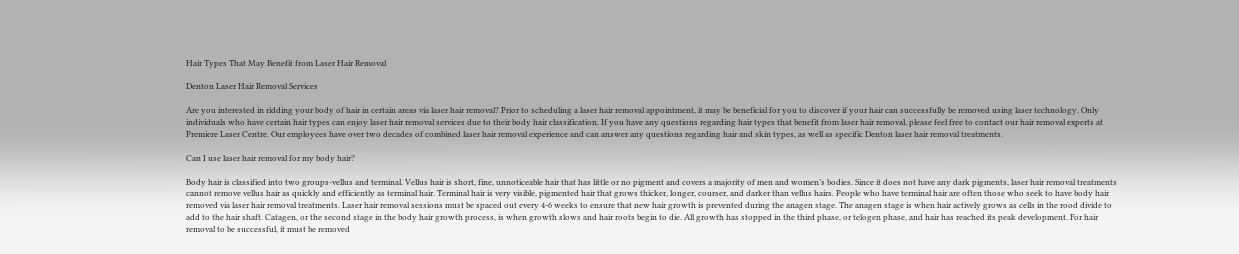Hair Types That May Benefit from Laser Hair Removal

Denton Laser Hair Removal Services

Are you interested in ridding your body of hair in certain areas via laser hair removal? Prior to scheduling a laser hair removal appointment, it may be beneficial for you to discover if your hair can successfully be removed using laser technology. Only individuals who have certain hair types can enjoy laser hair removal services due to their body hair classification. If you have any questions regarding hair types that benefit from laser hair removal, please feel free to contact our hair removal experts at Premiere Laser Centre. Our employees have over two decades of combined laser hair removal experience and can answer any questions regarding hair and skin types, as well as specific Denton laser hair removal treatments.

Can I use laser hair removal for my body hair?

Body hair is classified into two groups-vellus and terminal. Vellus hair is short, fine, unnoticeable hair that has little or no pigment and covers a majority of men and women’s bodies. Since it does not have any dark pigments, laser hair removal treatments cannot remove vellus hair as quickly and efficiently as terminal hair. Terminal hair is very visible, pigmented hair that grows thicker, longer, courser, and darker than vellus hairs. People who have terminal hair are often those who seek to have body hair removed via laser hair removal treatments. Laser hair removal sessions must be spaced out every 4-6 weeks to ensure that new hair growth is prevented during the anagen stage. The anagen stage is when hair actively grows as cells in the rood divide to add to the hair shaft. Catagen, or the second stage in the body hair growth process, is when growth slows and hair roots begin to die. All growth has stopped in the third phase, or telogen phase, and hair has reached its peak development. For hair removal to be successful, it must be removed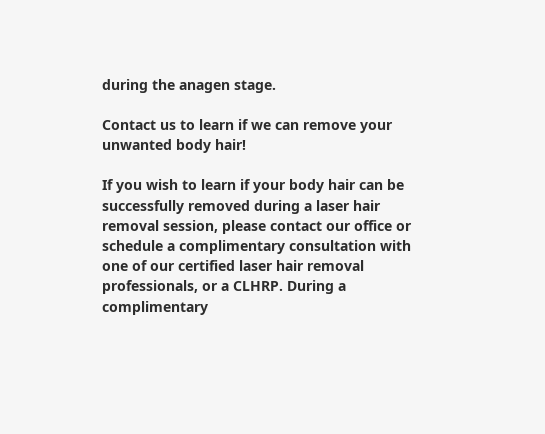during the anagen stage.

Contact us to learn if we can remove your unwanted body hair!

If you wish to learn if your body hair can be successfully removed during a laser hair removal session, please contact our office or schedule a complimentary consultation with one of our certified laser hair removal professionals, or a CLHRP. During a complimentary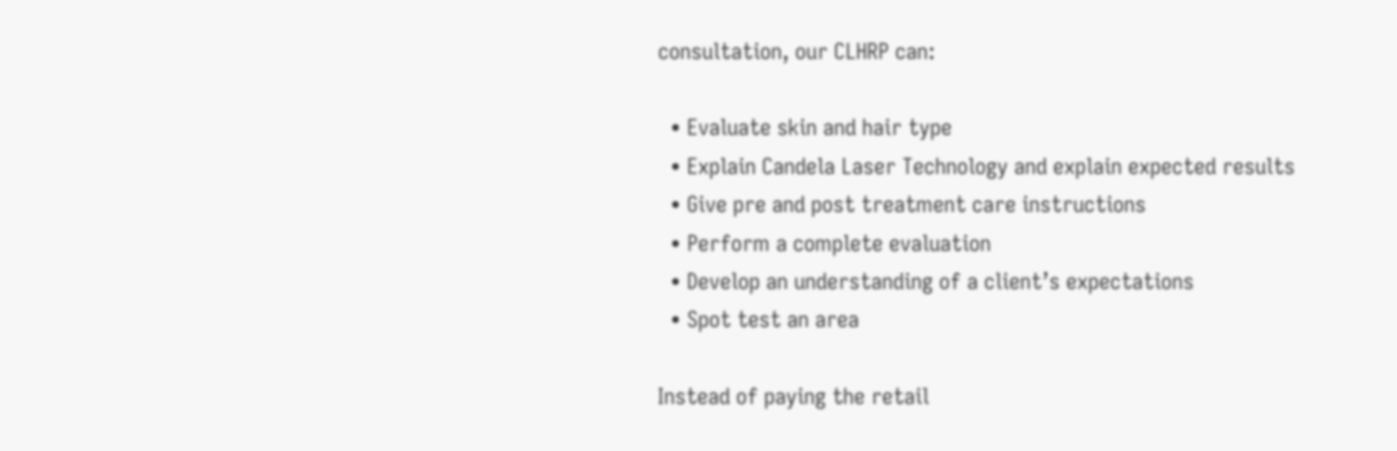consultation, our CLHRP can:

  • Evaluate skin and hair type
  • Explain Candela Laser Technology and explain expected results
  • Give pre and post treatment care instructions
  • Perform a complete evaluation
  • Develop an understanding of a client’s expectations
  • Spot test an area

Instead of paying the retail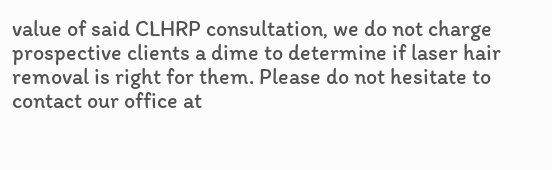value of said CLHRP consultation, we do not charge prospective clients a dime to determine if laser hair removal is right for them. Please do not hesitate to contact our office at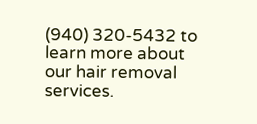(940) 320-5432 to learn more about our hair removal services.